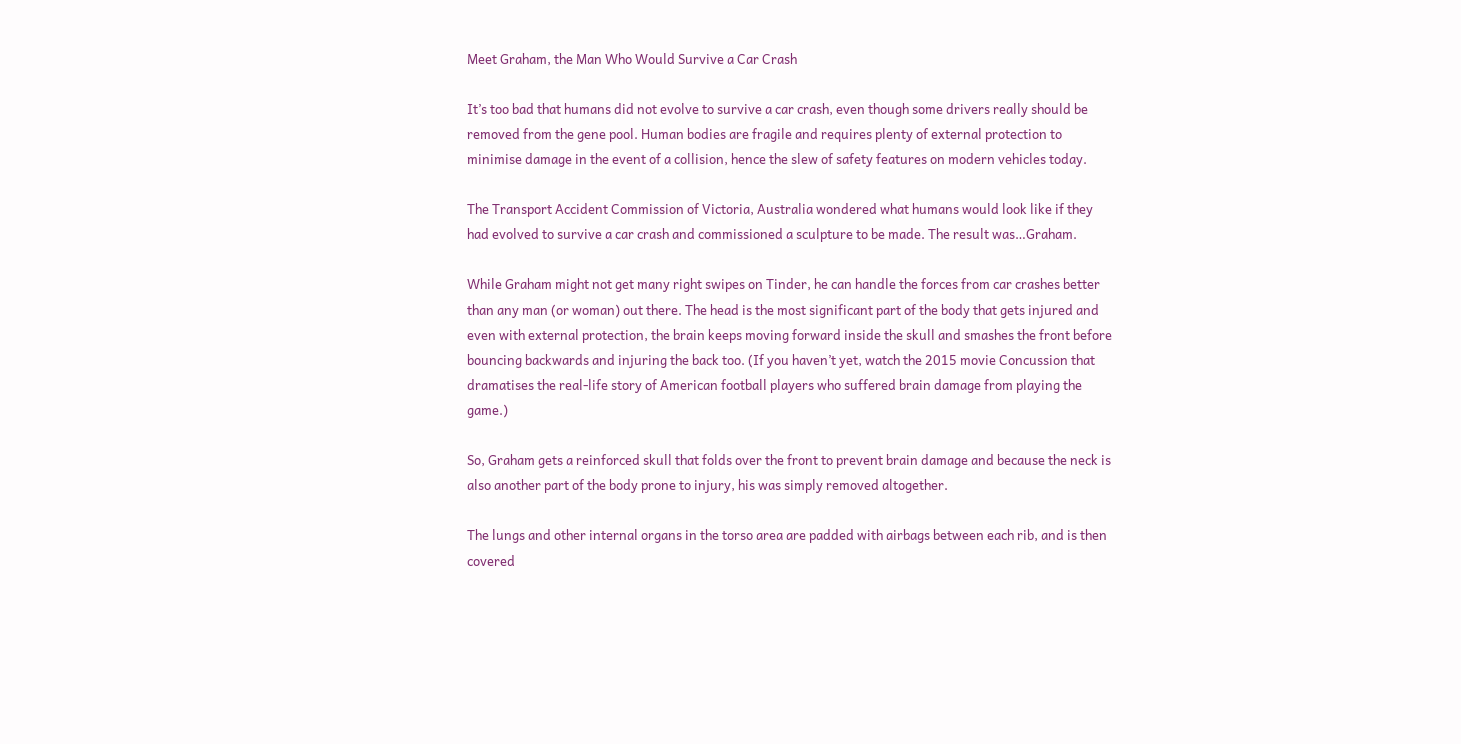Meet Graham, the Man Who Would Survive a Car Crash

It’s too bad that humans did not evolve to survive a car crash, even though some drivers really should be removed from the gene pool. Human bodies are fragile and requires plenty of external protection to minimise damage in the event of a collision, hence the slew of safety features on modern vehicles today.

The Transport Accident Commission of Victoria, Australia wondered what humans would look like if they had evolved to survive a car crash and commissioned a sculpture to be made. The result was…Graham.

While Graham might not get many right swipes on Tinder, he can handle the forces from car crashes better than any man (or woman) out there. The head is the most significant part of the body that gets injured and even with external protection, the brain keeps moving forward inside the skull and smashes the front before bouncing backwards and injuring the back too. (If you haven’t yet, watch the 2015 movie Concussion that dramatises the real-life story of American football players who suffered brain damage from playing the game.)

So, Graham gets a reinforced skull that folds over the front to prevent brain damage and because the neck is also another part of the body prone to injury, his was simply removed altogether.

The lungs and other internal organs in the torso area are padded with airbags between each rib, and is then covered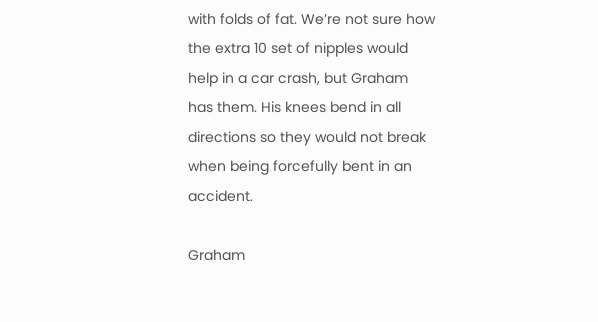with folds of fat. We’re not sure how the extra 10 set of nipples would help in a car crash, but Graham has them. His knees bend in all directions so they would not break when being forcefully bent in an accident.

Graham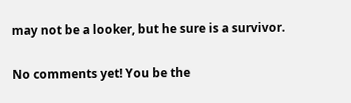may not be a looker, but he sure is a survivor.

No comments yet! You be the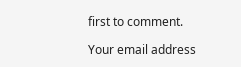first to comment.

Your email address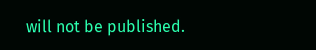will not be published.